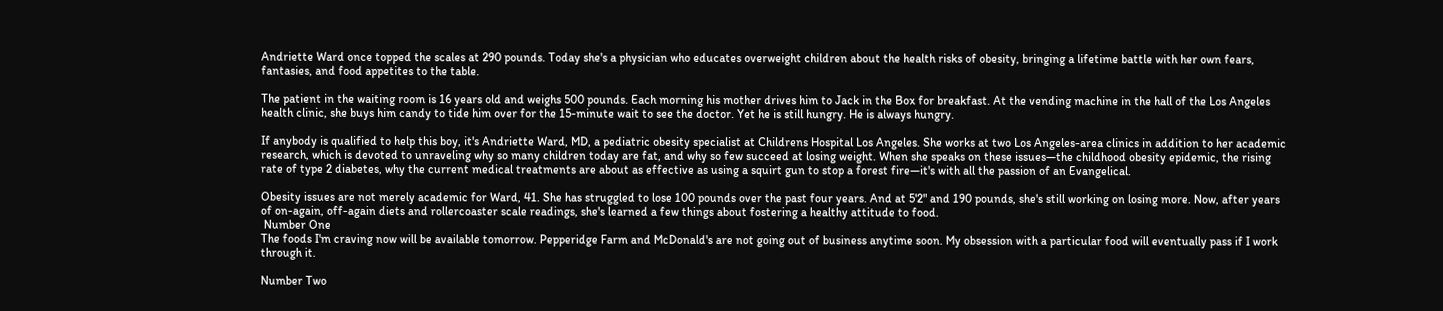Andriette Ward once topped the scales at 290 pounds. Today she's a physician who educates overweight children about the health risks of obesity, bringing a lifetime battle with her own fears, fantasies, and food appetites to the table.

The patient in the waiting room is 16 years old and weighs 500 pounds. Each morning his mother drives him to Jack in the Box for breakfast. At the vending machine in the hall of the Los Angeles health clinic, she buys him candy to tide him over for the 15-minute wait to see the doctor. Yet he is still hungry. He is always hungry.

If anybody is qualified to help this boy, it's Andriette Ward, MD, a pediatric obesity specialist at Childrens Hospital Los Angeles. She works at two Los Angeles-area clinics in addition to her academic research, which is devoted to unraveling why so many children today are fat, and why so few succeed at losing weight. When she speaks on these issues—the childhood obesity epidemic, the rising rate of type 2 diabetes, why the current medical treatments are about as effective as using a squirt gun to stop a forest fire—it's with all the passion of an Evangelical.

Obesity issues are not merely academic for Ward, 41. She has struggled to lose 100 pounds over the past four years. And at 5'2" and 190 pounds, she's still working on losing more. Now, after years of on-again, off-again diets and rollercoaster scale readings, she's learned a few things about fostering a healthy attitude to food.
 Number One
The foods I'm craving now will be available tomorrow. Pepperidge Farm and McDonald's are not going out of business anytime soon. My obsession with a particular food will eventually pass if I work through it.

Number Two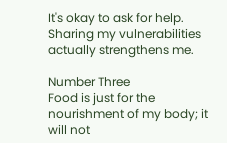It's okay to ask for help. Sharing my vulnerabilities actually strengthens me.

Number Three
Food is just for the nourishment of my body; it will not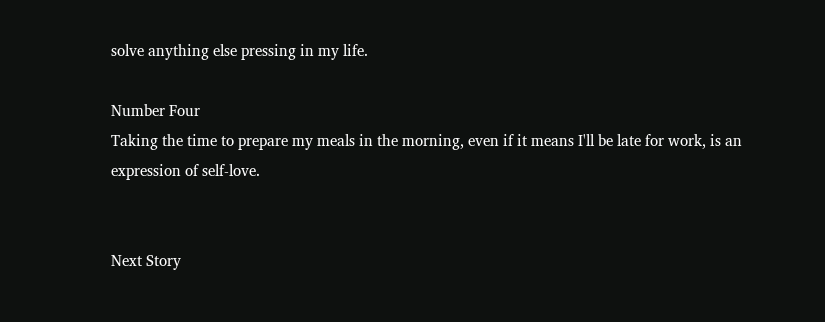solve anything else pressing in my life.

Number Four
Taking the time to prepare my meals in the morning, even if it means I'll be late for work, is an expression of self-love.


Next Story